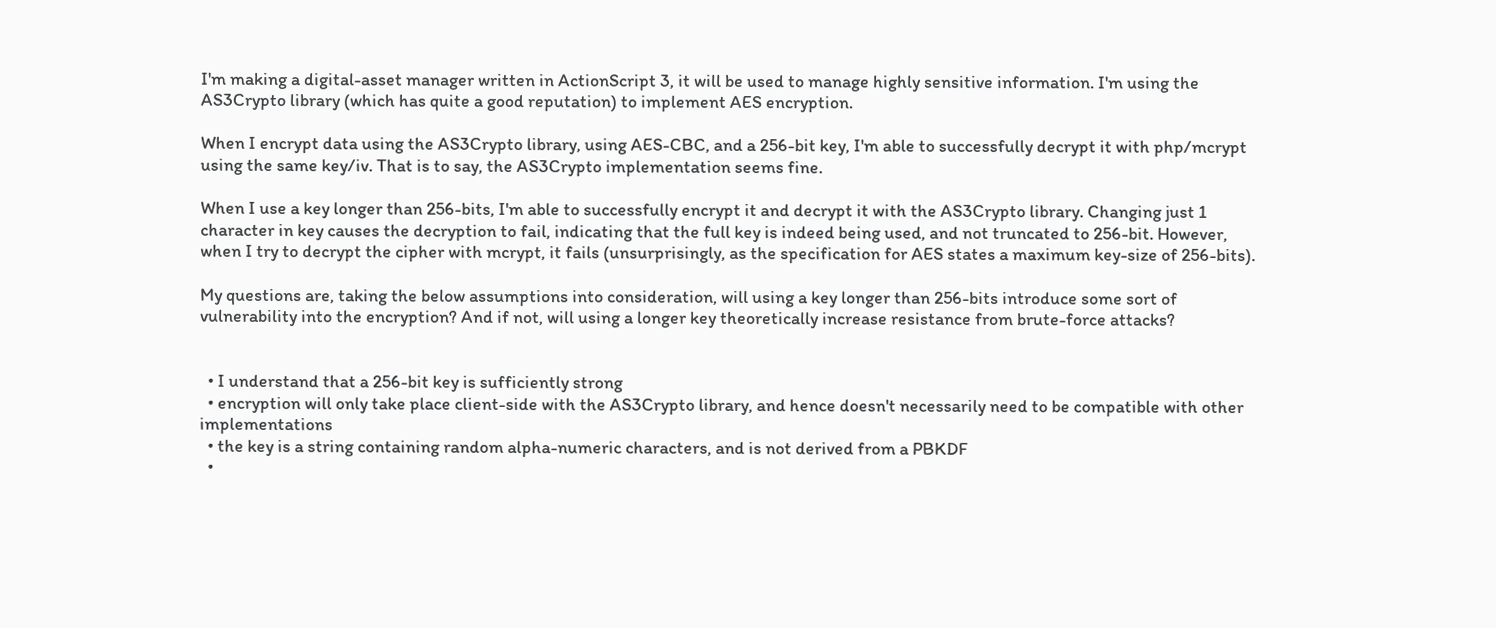I'm making a digital-asset manager written in ActionScript 3, it will be used to manage highly sensitive information. I'm using the AS3Crypto library (which has quite a good reputation) to implement AES encryption.

When I encrypt data using the AS3Crypto library, using AES-CBC, and a 256-bit key, I'm able to successfully decrypt it with php/mcrypt using the same key/iv. That is to say, the AS3Crypto implementation seems fine.

When I use a key longer than 256-bits, I'm able to successfully encrypt it and decrypt it with the AS3Crypto library. Changing just 1 character in key causes the decryption to fail, indicating that the full key is indeed being used, and not truncated to 256-bit. However, when I try to decrypt the cipher with mcrypt, it fails (unsurprisingly, as the specification for AES states a maximum key-size of 256-bits).

My questions are, taking the below assumptions into consideration, will using a key longer than 256-bits introduce some sort of vulnerability into the encryption? And if not, will using a longer key theoretically increase resistance from brute-force attacks?


  • I understand that a 256-bit key is sufficiently strong
  • encryption will only take place client-side with the AS3Crypto library, and hence doesn't necessarily need to be compatible with other implementations
  • the key is a string containing random alpha-numeric characters, and is not derived from a PBKDF
  •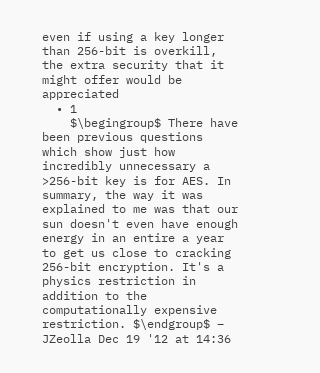even if using a key longer than 256-bit is overkill, the extra security that it might offer would be appreciated
  • 1
    $\begingroup$ There have been previous questions which show just how incredibly unnecessary a >256-bit key is for AES. In summary, the way it was explained to me was that our sun doesn't even have enough energy in an entire a year to get us close to cracking 256-bit encryption. It's a physics restriction in addition to the computationally expensive restriction. $\endgroup$ – JZeolla Dec 19 '12 at 14:36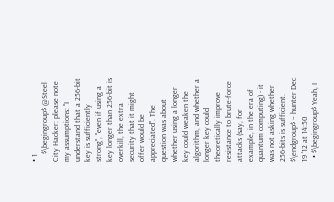• 1
    $\begingroup$ @Steel City Hacker: please note my assumptions: "I understand that a 256-bit key is sufficiently strong", "even if using a key longer than 256-bit is overkill, the extra security that it might offer would be appreciated". The question was about whether using a longer key could weaken the algorithm, and whether a longer key could theoretically improve resistance to brute-force attacks (say, for example, in the era of quantum computing) - it was not asking whether 256-bits is sufficient. $\endgroup$ – hunter Dec 19 '12 at 14:50
  • $\begingroup$ Yeah, I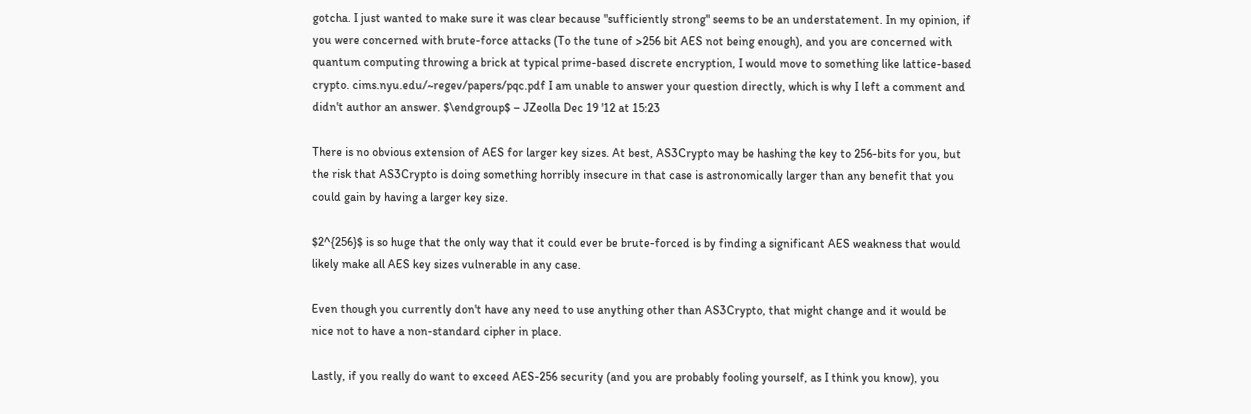gotcha. I just wanted to make sure it was clear because "sufficiently strong" seems to be an understatement. In my opinion, if you were concerned with brute-force attacks (To the tune of >256 bit AES not being enough), and you are concerned with quantum computing throwing a brick at typical prime-based discrete encryption, I would move to something like lattice-based crypto. cims.nyu.edu/~regev/papers/pqc.pdf I am unable to answer your question directly, which is why I left a comment and didn't author an answer. $\endgroup$ – JZeolla Dec 19 '12 at 15:23

There is no obvious extension of AES for larger key sizes. At best, AS3Crypto may be hashing the key to 256-bits for you, but the risk that AS3Crypto is doing something horribly insecure in that case is astronomically larger than any benefit that you could gain by having a larger key size.

$2^{256}$ is so huge that the only way that it could ever be brute-forced is by finding a significant AES weakness that would likely make all AES key sizes vulnerable in any case.

Even though you currently don't have any need to use anything other than AS3Crypto, that might change and it would be nice not to have a non-standard cipher in place.

Lastly, if you really do want to exceed AES-256 security (and you are probably fooling yourself, as I think you know), you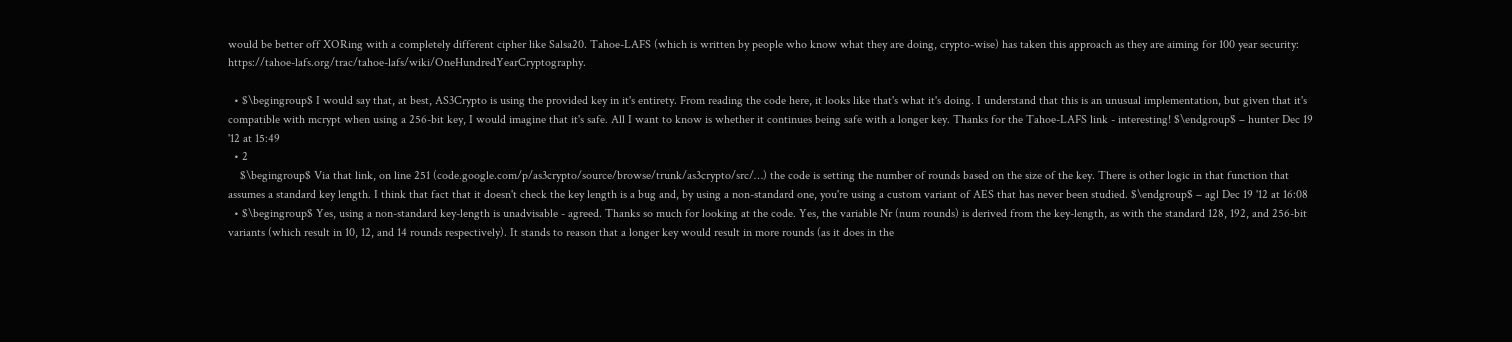would be better off XORing with a completely different cipher like Salsa20. Tahoe-LAFS (which is written by people who know what they are doing, crypto-wise) has taken this approach as they are aiming for 100 year security: https://tahoe-lafs.org/trac/tahoe-lafs/wiki/OneHundredYearCryptography.

  • $\begingroup$ I would say that, at best, AS3Crypto is using the provided key in it's entirety. From reading the code here, it looks like that's what it's doing. I understand that this is an unusual implementation, but given that it's compatible with mcrypt when using a 256-bit key, I would imagine that it's safe. All I want to know is whether it continues being safe with a longer key. Thanks for the Tahoe-LAFS link - interesting! $\endgroup$ – hunter Dec 19 '12 at 15:49
  • 2
    $\begingroup$ Via that link, on line 251 (code.google.com/p/as3crypto/source/browse/trunk/as3crypto/src/…) the code is setting the number of rounds based on the size of the key. There is other logic in that function that assumes a standard key length. I think that fact that it doesn't check the key length is a bug and, by using a non-standard one, you're using a custom variant of AES that has never been studied. $\endgroup$ – agl Dec 19 '12 at 16:08
  • $\begingroup$ Yes, using a non-standard key-length is unadvisable - agreed. Thanks so much for looking at the code. Yes, the variable Nr (num rounds) is derived from the key-length, as with the standard 128, 192, and 256-bit variants (which result in 10, 12, and 14 rounds respectively). It stands to reason that a longer key would result in more rounds (as it does in the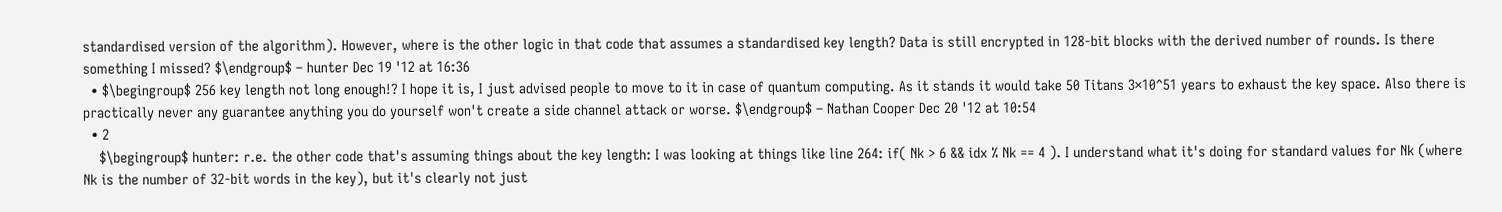standardised version of the algorithm). However, where is the other logic in that code that assumes a standardised key length? Data is still encrypted in 128-bit blocks with the derived number of rounds. Is there something I missed? $\endgroup$ – hunter Dec 19 '12 at 16:36
  • $\begingroup$ 256 key length not long enough!? I hope it is, I just advised people to move to it in case of quantum computing. As it stands it would take 50 Titans 3×10^51 years to exhaust the key space. Also there is practically never any guarantee anything you do yourself won't create a side channel attack or worse. $\endgroup$ – Nathan Cooper Dec 20 '12 at 10:54
  • 2
    $\begingroup$ hunter: r.e. the other code that's assuming things about the key length: I was looking at things like line 264: if( Nk > 6 && idx % Nk == 4 ). I understand what it's doing for standard values for Nk (where Nk is the number of 32-bit words in the key), but it's clearly not just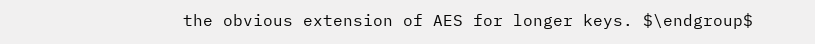the obvious extension of AES for longer keys. $\endgroup$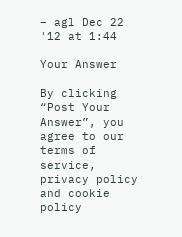– agl Dec 22 '12 at 1:44

Your Answer

By clicking “Post Your Answer”, you agree to our terms of service, privacy policy and cookie policy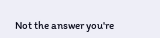Not the answer you're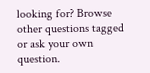looking for? Browse other questions tagged or ask your own question.